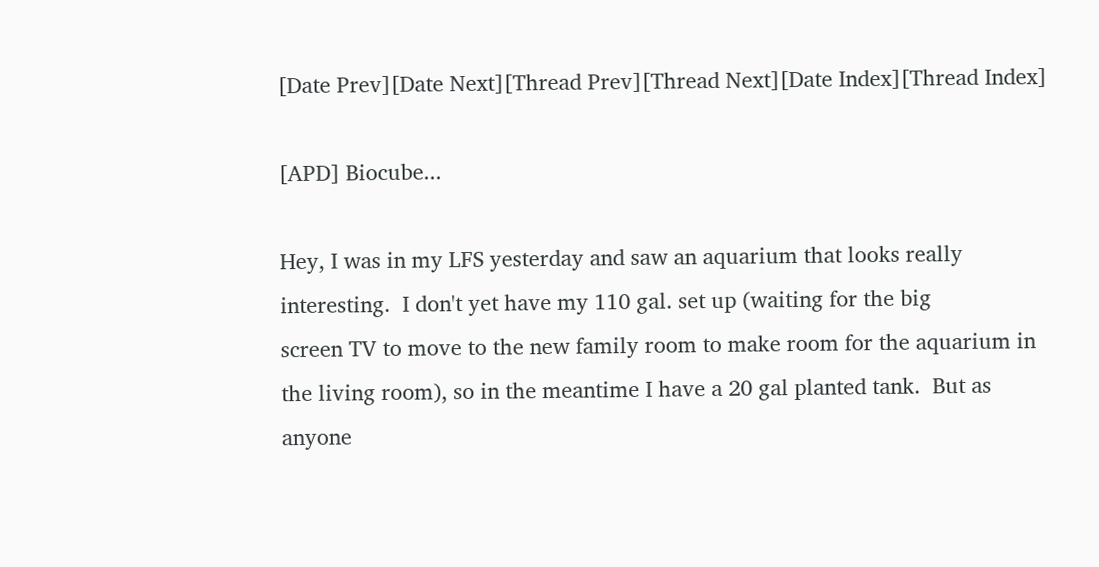[Date Prev][Date Next][Thread Prev][Thread Next][Date Index][Thread Index]

[APD] Biocube...

Hey, I was in my LFS yesterday and saw an aquarium that looks really
interesting.  I don't yet have my 110 gal. set up (waiting for the big
screen TV to move to the new family room to make room for the aquarium in
the living room), so in the meantime I have a 20 gal planted tank.  But as
anyone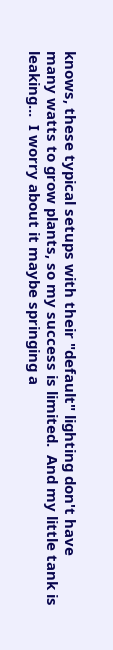knows, these typical setups with their "default" lighting don't have
many watts to grow plants, so my success is limited.  And my little tank is
leaking...  I worry about it maybe springing a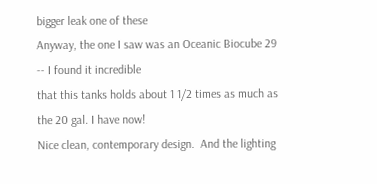bigger leak one of these
Anyway, the one I saw was an Oceanic Biocube 29 -- I found it incredible
that this tanks holds about 1 1/2 times as much as the 20 gal. I have now!
Nice clean, contemporary design.  And the lighting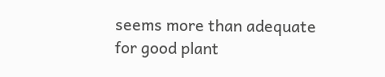seems more than adequate
for good plant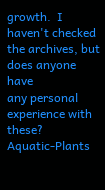growth.  I haven't checked the archives, but does anyone have
any personal experience with these?
Aquatic-Plants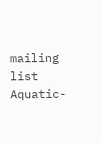mailing list
Aquatic-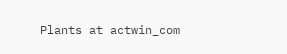Plants at actwin_com